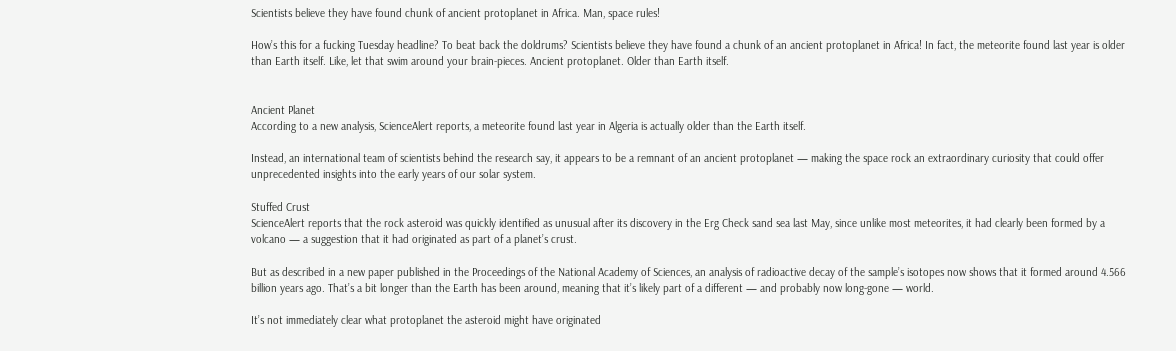Scientists believe they have found chunk of ancient protoplanet in Africa. Man, space rules!

How’s this for a fucking Tuesday headline? To beat back the doldrums? Scientists believe they have found a chunk of an ancient protoplanet in Africa! In fact, the meteorite found last year is older than Earth itself. Like, let that swim around your brain-pieces. Ancient protoplanet. Older than Earth itself.


Ancient Planet
According to a new analysis, ScienceAlert reports, a meteorite found last year in Algeria is actually older than the Earth itself.

Instead, an international team of scientists behind the research say, it appears to be a remnant of an ancient protoplanet — making the space rock an extraordinary curiosity that could offer unprecedented insights into the early years of our solar system.

Stuffed Crust
ScienceAlert reports that the rock asteroid was quickly identified as unusual after its discovery in the Erg Check sand sea last May, since unlike most meteorites, it had clearly been formed by a volcano — a suggestion that it had originated as part of a planet’s crust.

But as described in a new paper published in the Proceedings of the National Academy of Sciences, an analysis of radioactive decay of the sample’s isotopes now shows that it formed around 4.566 billion years ago. That’s a bit longer than the Earth has been around, meaning that it’s likely part of a different — and probably now long-gone — world.

It’s not immediately clear what protoplanet the asteroid might have originated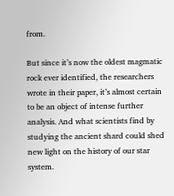from.

But since it’s now the oldest magmatic rock ever identified, the researchers wrote in their paper, it’s almost certain to be an object of intense further analysis. And what scientists find by studying the ancient shard could shed new light on the history of our star system.